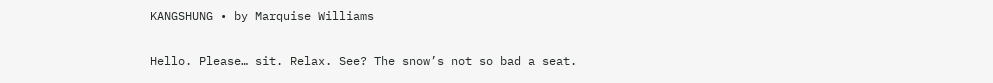KANGSHUNG • by Marquise Williams

Hello. Please… sit. Relax. See? The snow’s not so bad a seat.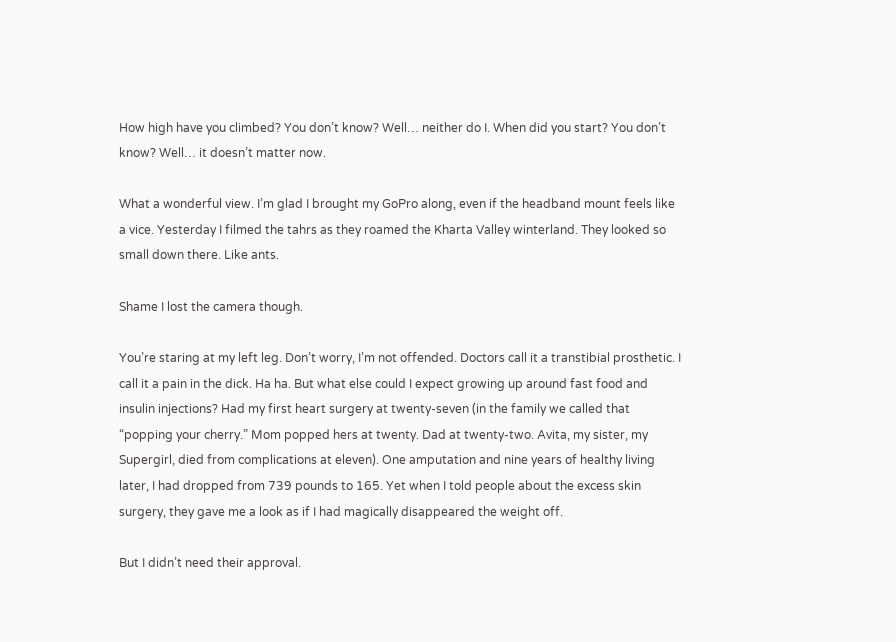How high have you climbed? You don’t know? Well… neither do I. When did you start? You don’t know? Well… it doesn’t matter now.

What a wonderful view. I’m glad I brought my GoPro along, even if the headband mount feels like a vice. Yesterday I filmed the tahrs as they roamed the Kharta Valley winterland. They looked so small down there. Like ants.

Shame I lost the camera though.

You’re staring at my left leg. Don’t worry, I’m not offended. Doctors call it a transtibial prosthetic. I call it a pain in the dick. Ha ha. But what else could I expect growing up around fast food and insulin injections? Had my first heart surgery at twenty-seven (in the family we called that “popping your cherry.” Mom popped hers at twenty. Dad at twenty-two. Avita, my sister, my Supergirl, died from complications at eleven). One amputation and nine years of healthy living later, I had dropped from 739 pounds to 165. Yet when I told people about the excess skin surgery, they gave me a look as if I had magically disappeared the weight off.

But I didn’t need their approval.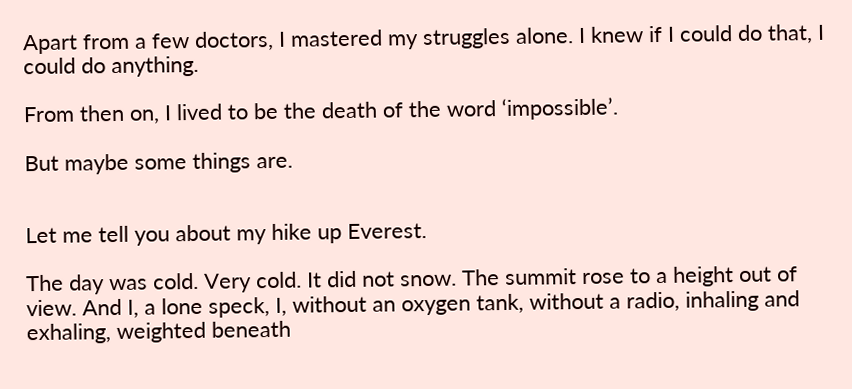Apart from a few doctors, I mastered my struggles alone. I knew if I could do that, I could do anything.

From then on, I lived to be the death of the word ‘impossible’.

But maybe some things are.


Let me tell you about my hike up Everest.

The day was cold. Very cold. It did not snow. The summit rose to a height out of view. And I, a lone speck, I, without an oxygen tank, without a radio, inhaling and exhaling, weighted beneath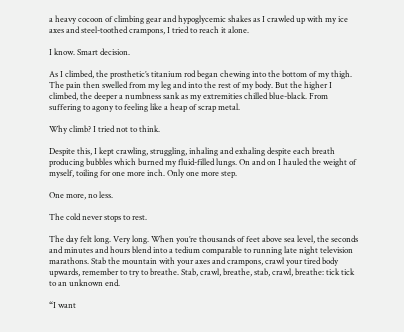a heavy cocoon of climbing gear and hypoglycemic shakes as I crawled up with my ice axes and steel-toothed crampons, I tried to reach it alone.

I know. Smart decision.

As I climbed, the prosthetic’s titanium rod began chewing into the bottom of my thigh. The pain then swelled from my leg and into the rest of my body. But the higher I climbed, the deeper a numbness sank as my extremities chilled blue-black. From suffering to agony to feeling like a heap of scrap metal.

Why climb? I tried not to think.

Despite this, I kept crawling, struggling, inhaling and exhaling despite each breath producing bubbles which burned my fluid-filled lungs. On and on I hauled the weight of myself, toiling for one more inch. Only one more step.

One more, no less.

The cold never stops to rest.

The day felt long. Very long. When you’re thousands of feet above sea level, the seconds and minutes and hours blend into a tedium comparable to running late night television marathons. Stab the mountain with your axes and crampons, crawl your tired body upwards, remember to try to breathe. Stab, crawl, breathe, stab, crawl, breathe: tick tick to an unknown end.

“I want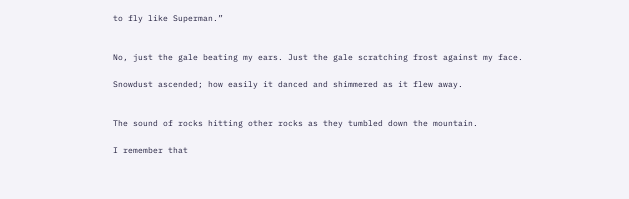to fly like Superman.”


No, just the gale beating my ears. Just the gale scratching frost against my face.

Snowdust ascended; how easily it danced and shimmered as it flew away.


The sound of rocks hitting other rocks as they tumbled down the mountain.

I remember that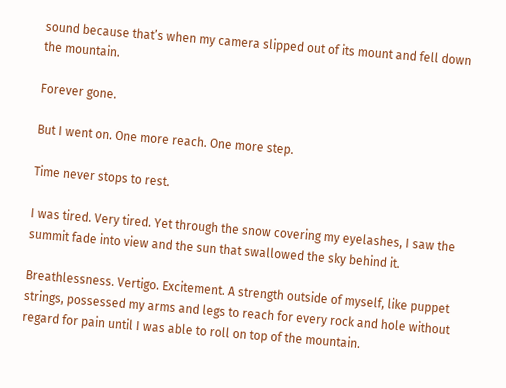sound because that’s when my camera slipped out of its mount and fell down the mountain.

Forever gone.

But I went on. One more reach. One more step.

Time never stops to rest.

I was tired. Very tired. Yet through the snow covering my eyelashes, I saw the summit fade into view and the sun that swallowed the sky behind it.

Breathlessness. Vertigo. Excitement. A strength outside of myself, like puppet strings, possessed my arms and legs to reach for every rock and hole without regard for pain until I was able to roll on top of the mountain.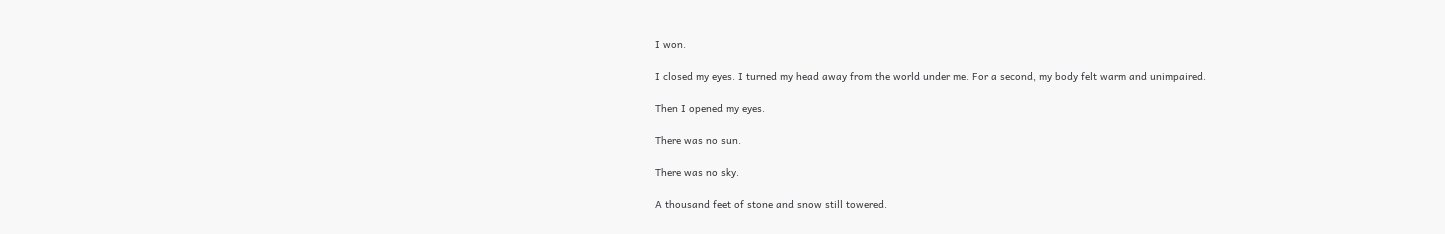I won.

I closed my eyes. I turned my head away from the world under me. For a second, my body felt warm and unimpaired.

Then I opened my eyes.

There was no sun.

There was no sky.

A thousand feet of stone and snow still towered.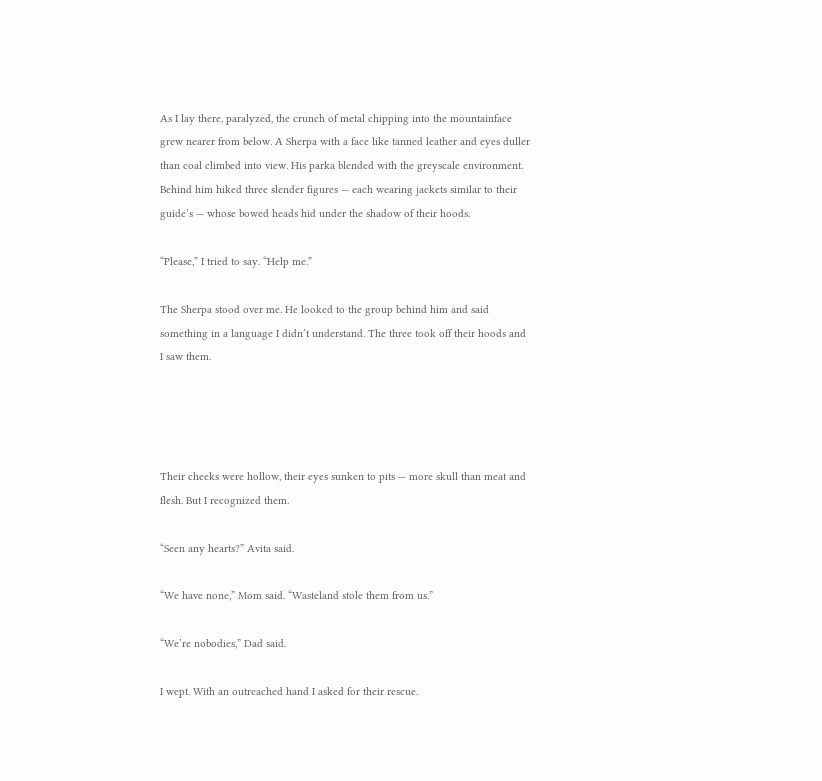As I lay there, paralyzed, the crunch of metal chipping into the mountainface grew nearer from below. A Sherpa with a face like tanned leather and eyes duller than coal climbed into view. His parka blended with the greyscale environment. Behind him hiked three slender figures — each wearing jackets similar to their guide’s — whose bowed heads hid under the shadow of their hoods.

“Please,” I tried to say. “Help me.”

The Sherpa stood over me. He looked to the group behind him and said something in a language I didn’t understand. The three took off their hoods and I saw them.




Their cheeks were hollow, their eyes sunken to pits — more skull than meat and flesh. But I recognized them.

“Seen any hearts?” Avita said.

“We have none,” Mom said. “Wasteland stole them from us.”

“We’re nobodies,” Dad said.

I wept. With an outreached hand I asked for their rescue.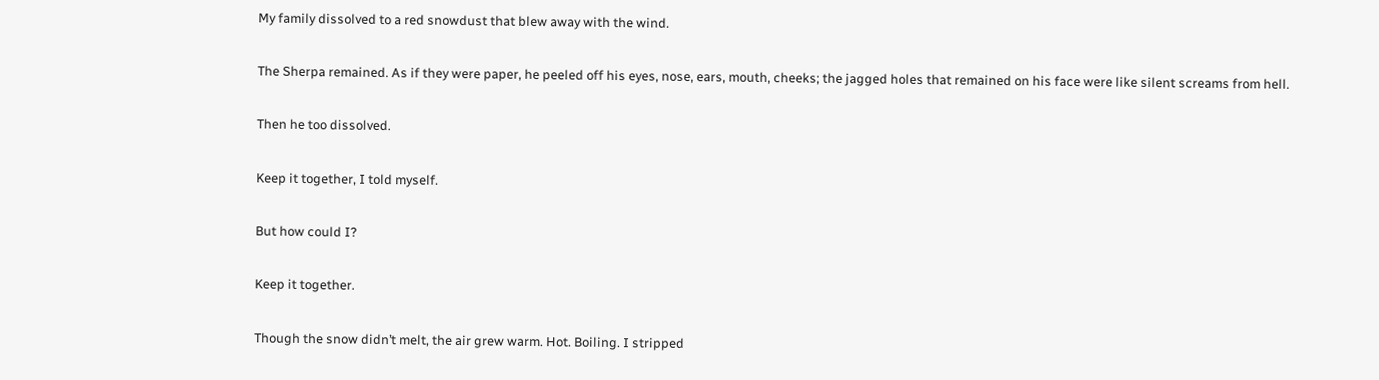My family dissolved to a red snowdust that blew away with the wind.

The Sherpa remained. As if they were paper, he peeled off his eyes, nose, ears, mouth, cheeks; the jagged holes that remained on his face were like silent screams from hell.

Then he too dissolved.

Keep it together, I told myself.

But how could I?

Keep it together.

Though the snow didn’t melt, the air grew warm. Hot. Boiling. I stripped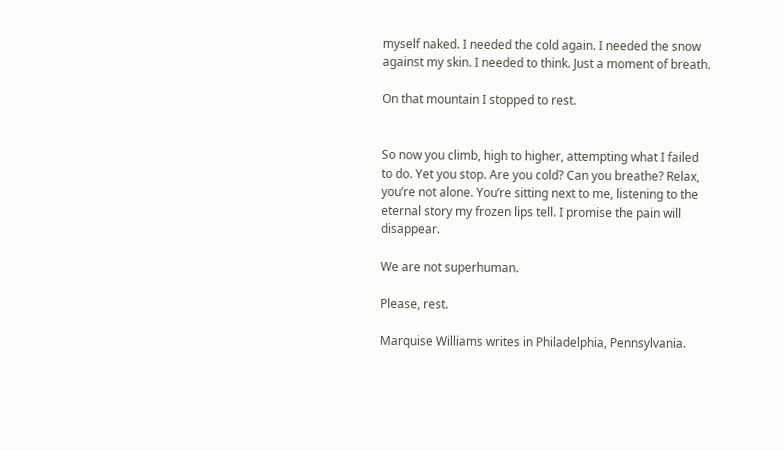myself naked. I needed the cold again. I needed the snow against my skin. I needed to think. Just a moment of breath.

On that mountain I stopped to rest.


So now you climb, high to higher, attempting what I failed to do. Yet you stop. Are you cold? Can you breathe? Relax, you’re not alone. You’re sitting next to me, listening to the eternal story my frozen lips tell. I promise the pain will disappear.

We are not superhuman.

Please, rest.

Marquise Williams writes in Philadelphia, Pennsylvania.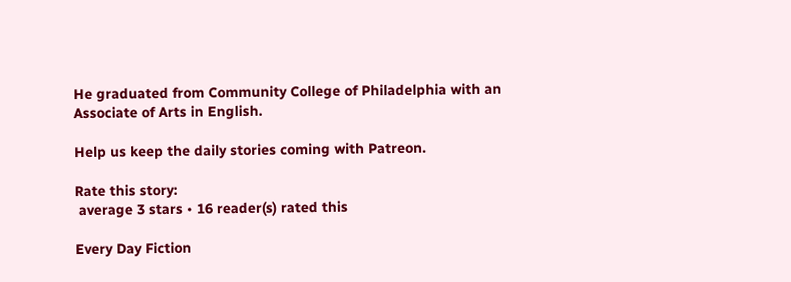He graduated from Community College of Philadelphia with an Associate of Arts in English.

Help us keep the daily stories coming with Patreon.

Rate this story:
 average 3 stars • 16 reader(s) rated this

Every Day Fiction